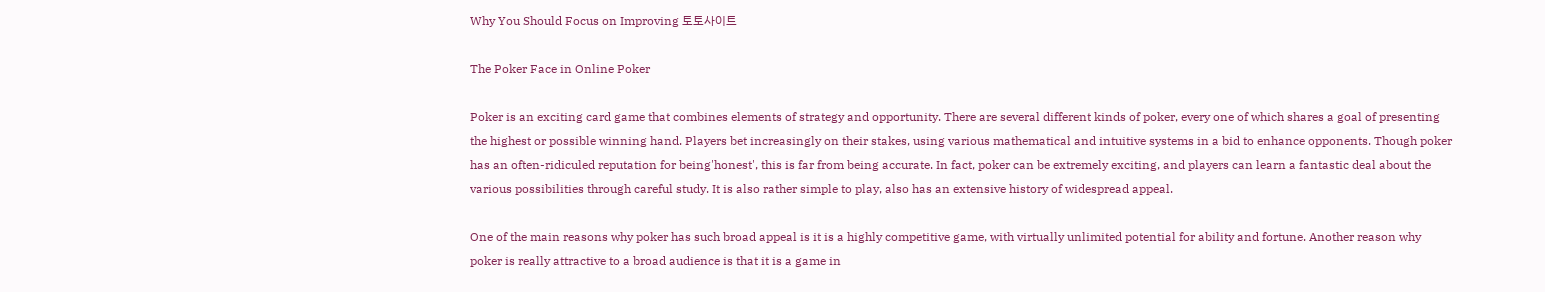Why You Should Focus on Improving 토토사이트

The Poker Face in Online Poker

Poker is an exciting card game that combines elements of strategy and opportunity. There are several different kinds of poker, every one of which shares a goal of presenting the highest or possible winning hand. Players bet increasingly on their stakes, using various mathematical and intuitive systems in a bid to enhance opponents. Though poker has an often-ridiculed reputation for being'honest', this is far from being accurate. In fact, poker can be extremely exciting, and players can learn a fantastic deal about the various possibilities through careful study. It is also rather simple to play, also has an extensive history of widespread appeal.

One of the main reasons why poker has such broad appeal is it is a highly competitive game, with virtually unlimited potential for ability and fortune. Another reason why poker is really attractive to a broad audience is that it is a game in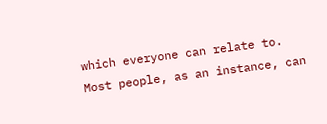which everyone can relate to. Most people, as an instance, can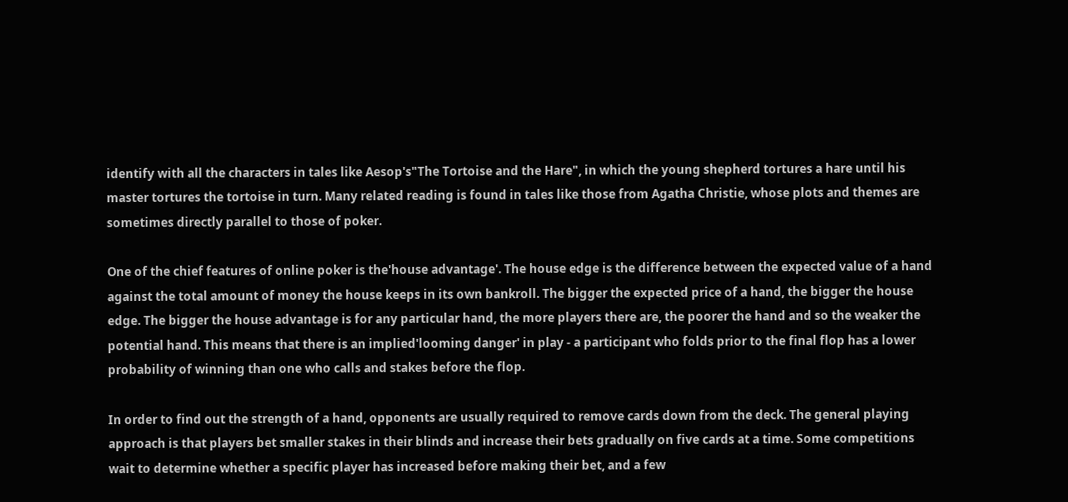identify with all the characters in tales like Aesop's"The Tortoise and the Hare", in which the young shepherd tortures a hare until his master tortures the tortoise in turn. Many related reading is found in tales like those from Agatha Christie, whose plots and themes are sometimes directly parallel to those of poker.

One of the chief features of online poker is the'house advantage'. The house edge is the difference between the expected value of a hand against the total amount of money the house keeps in its own bankroll. The bigger the expected price of a hand, the bigger the house edge. The bigger the house advantage is for any particular hand, the more players there are, the poorer the hand and so the weaker the potential hand. This means that there is an implied'looming danger' in play - a participant who folds prior to the final flop has a lower probability of winning than one who calls and stakes before the flop.

In order to find out the strength of a hand, opponents are usually required to remove cards down from the deck. The general playing approach is that players bet smaller stakes in their blinds and increase their bets gradually on five cards at a time. Some competitions wait to determine whether a specific player has increased before making their bet, and a few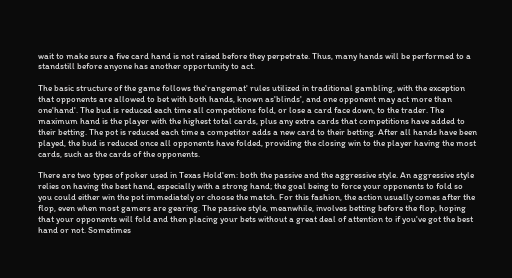wait to make sure a five card hand is not raised before they perpetrate. Thus, many hands will be performed to a standstill before anyone has another opportunity to act.

The basic structure of the game follows the'rangemat' rules utilized in traditional gambling, with the exception that opponents are allowed to bet with both hands, known as'blinds', and one opponent may act more than one'hand'. The bud is reduced each time all competitions fold, or lose a card face down, to the trader. The maximum hand is the player with the highest total cards, plus any extra cards that competitions have added to their betting. The pot is reduced each time a competitor adds a new card to their betting. After all hands have been played, the bud is reduced once all opponents have folded, providing the closing win to the player having the most cards, such as the cards of the opponents.

There are two types of poker used in Texas Hold'em: both the passive and the aggressive style. An aggressive style relies on having the best hand, especially with a strong hand; the goal being to force your opponents to fold so you could either win the pot immediately or choose the match. For this fashion, the action usually comes after the flop, even when most gamers are gearing. The passive style, meanwhile, involves betting before the flop, hoping that your opponents will fold and then placing your bets without a great deal of attention to if you've got the best hand or not. Sometimes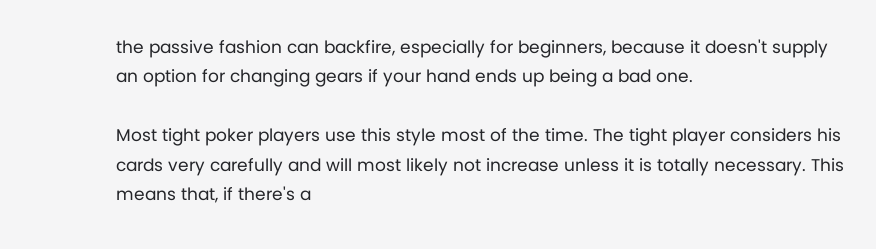the passive fashion can backfire, especially for beginners, because it doesn't supply an option for changing gears if your hand ends up being a bad one.

Most tight poker players use this style most of the time. The tight player considers his cards very carefully and will most likely not increase unless it is totally necessary. This means that, if there's a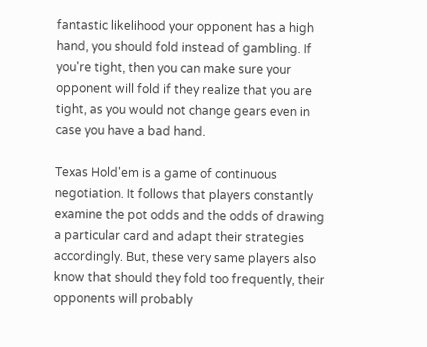fantastic likelihood your opponent has a high hand, you should fold instead of gambling. If you're tight, then you can make sure your opponent will fold if they realize that you are tight, as you would not change gears even in case you have a bad hand.

Texas Hold'em is a game of continuous negotiation. It follows that players constantly examine the pot odds and the odds of drawing a particular card and adapt their strategies accordingly. But, these very same players also know that should they fold too frequently, their opponents will probably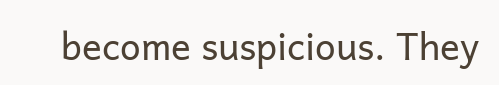become suspicious. They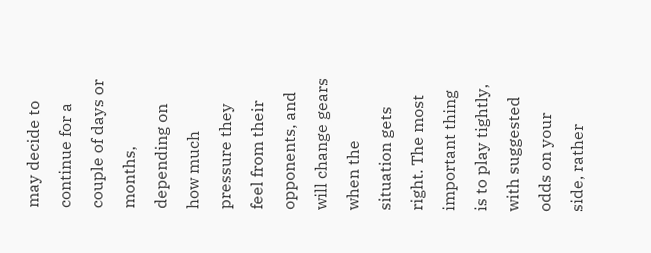may decide to continue for a couple of days or months, depending on how much pressure they feel from their opponents, and will change gears when the situation gets right. The most important thing is to play tightly, with suggested odds on your side, rather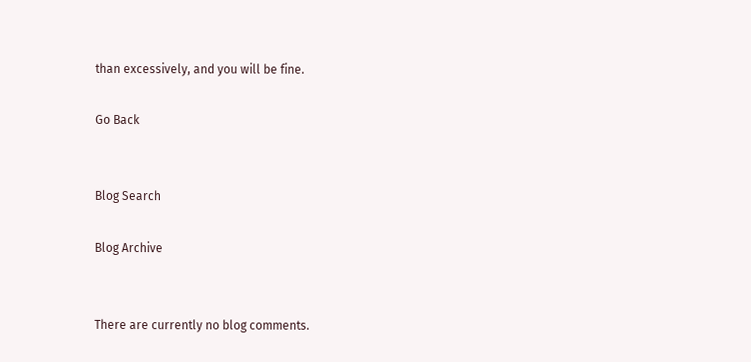than excessively, and you will be fine.

Go Back


Blog Search

Blog Archive


There are currently no blog comments.